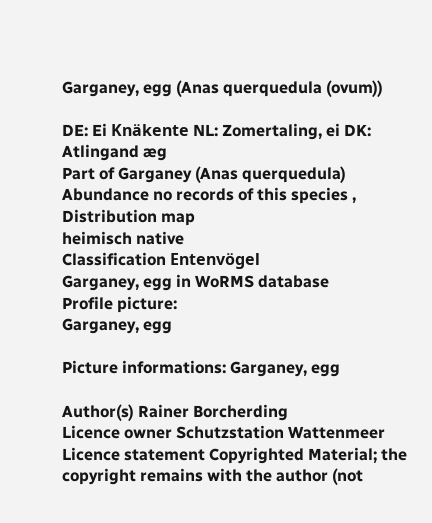Garganey, egg (Anas querquedula (ovum))

DE: Ei Knäkente NL: Zomertaling, ei DK: Atlingand æg
Part of Garganey (Anas querquedula)
Abundance no records of this species , Distribution map
heimisch native
Classification Entenvögel
Garganey, egg in WoRMS database
Profile picture:
Garganey, egg

Picture informations: Garganey, egg

Author(s) Rainer Borcherding
Licence owner Schutzstation Wattenmeer
Licence statement Copyrighted Material; the copyright remains with the author (not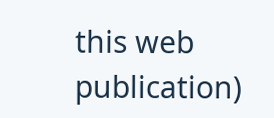this web publication)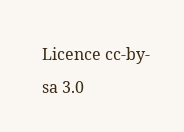Licence cc-by-sa 3.0